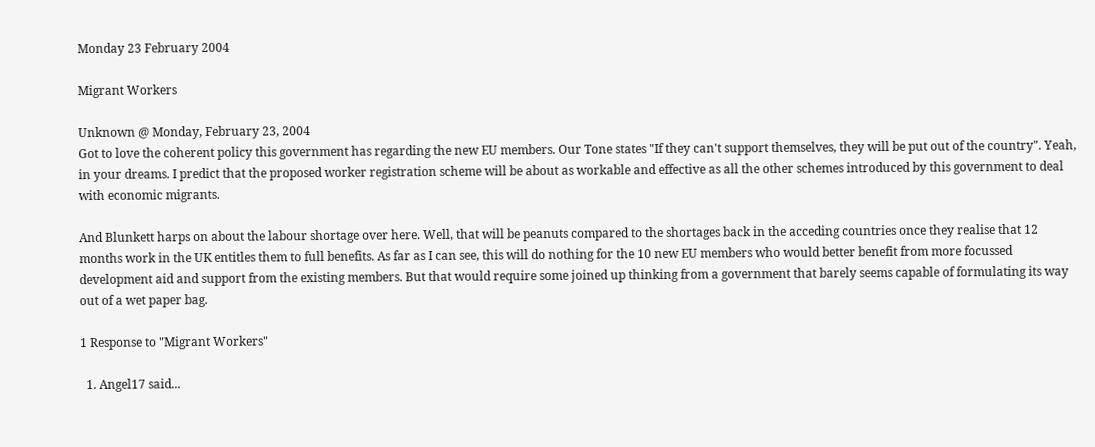Monday 23 February 2004

Migrant Workers

Unknown @ Monday, February 23, 2004
Got to love the coherent policy this government has regarding the new EU members. Our Tone states "If they can't support themselves, they will be put out of the country". Yeah, in your dreams. I predict that the proposed worker registration scheme will be about as workable and effective as all the other schemes introduced by this government to deal with economic migrants.

And Blunkett harps on about the labour shortage over here. Well, that will be peanuts compared to the shortages back in the acceding countries once they realise that 12 months work in the UK entitles them to full benefits. As far as I can see, this will do nothing for the 10 new EU members who would better benefit from more focussed development aid and support from the existing members. But that would require some joined up thinking from a government that barely seems capable of formulating its way out of a wet paper bag.

1 Response to "Migrant Workers"

  1. Angel17 said...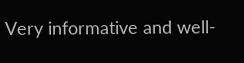Very informative and well-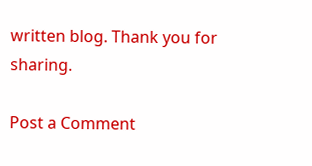written blog. Thank you for sharing.

Post a Comment